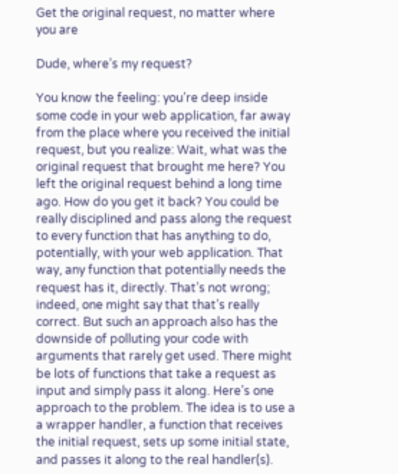Get the original request, no matter where you are

Dude, where’s my request?

You know the feeling: you’re deep inside some code in your web application, far away from the place where you received the initial request, but you realize: Wait, what was the original request that brought me here? You left the original request behind a long time ago. How do you get it back? You could be really disciplined and pass along the request to every function that has anything to do, potentially, with your web application. That way, any function that potentially needs the request has it, directly. That’s not wrong; indeed, one might say that that’s really correct. But such an approach also has the downside of polluting your code with arguments that rarely get used. There might be lots of functions that take a request as input and simply pass it along. Here’s one approach to the problem. The idea is to use a a wrapper handler, a function that receives the initial request, sets up some initial state, and passes it along to the real handler(s).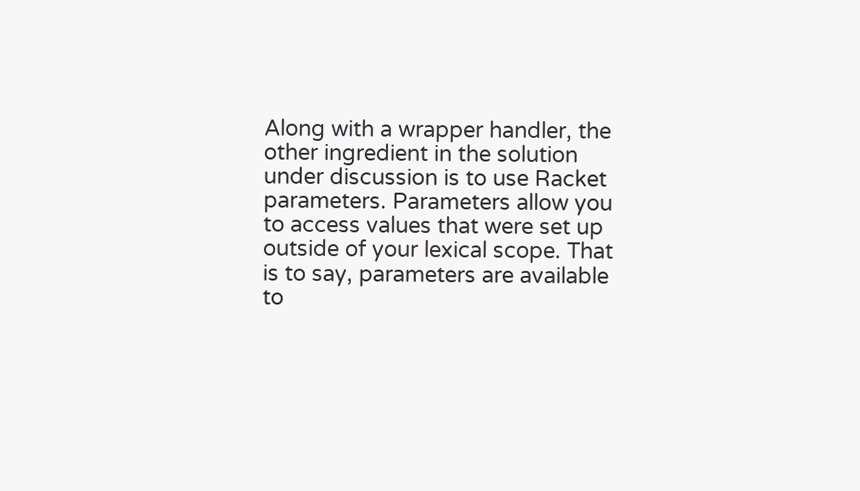Along with a wrapper handler, the other ingredient in the solution under discussion is to use Racket parameters. Parameters allow you to access values that were set up outside of your lexical scope. That is to say, parameters are available to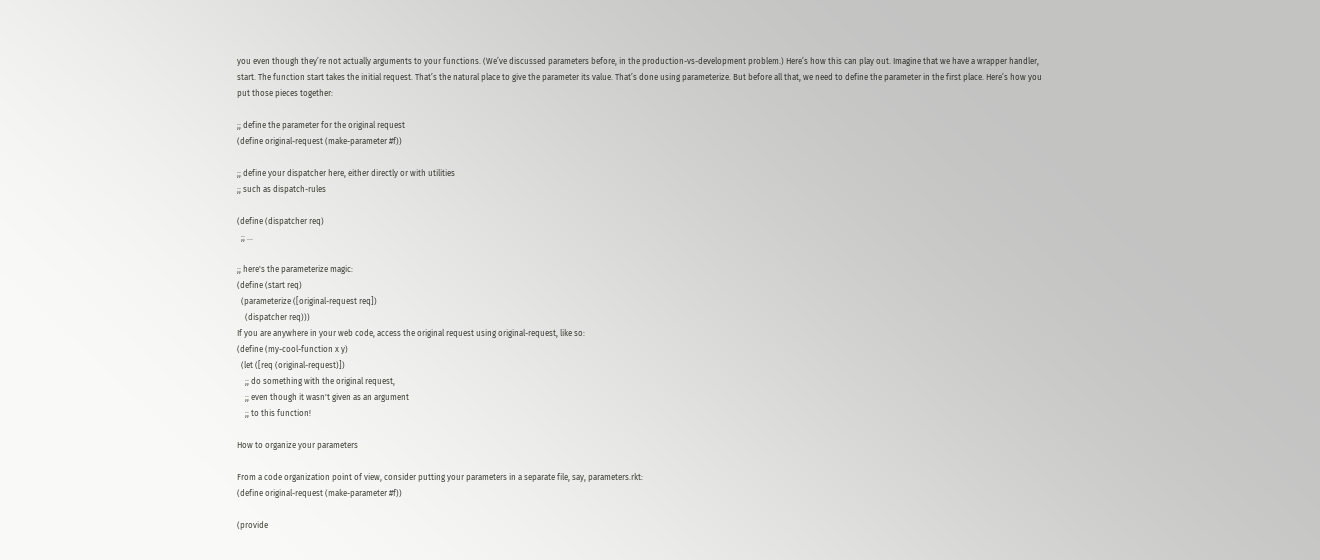you even though they’re not actually arguments to your functions. (We’ve discussed parameters before, in the production-vs-development problem.) Here’s how this can play out. Imagine that we have a wrapper handler, start. The function start takes the initial request. That’s the natural place to give the parameter its value. That’s done using parameterize. But before all that, we need to define the parameter in the first place. Here’s how you put those pieces together:

;; define the parameter for the original request
(define original-request (make-parameter #f))

;; define your dispatcher here, either directly or with utilities
;; such as dispatch-rules

(define (dispatcher req)
  ;; ...

;; here's the parameterize magic:
(define (start req)
  (parameterize ([original-request req])
    (dispatcher req)))
If you are anywhere in your web code, access the original request using original-request, like so:
(define (my-cool-function x y)
  (let ([req (original-request)])
    ;; do something with the original request,
    ;; even though it wasn't given as an argument
    ;; to this function!

How to organize your parameters

From a code organization point of view, consider putting your parameters in a separate file, say, parameters.rkt:
(define original-request (make-parameter #f))

(provide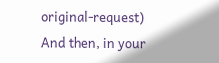original-request)
And then, in your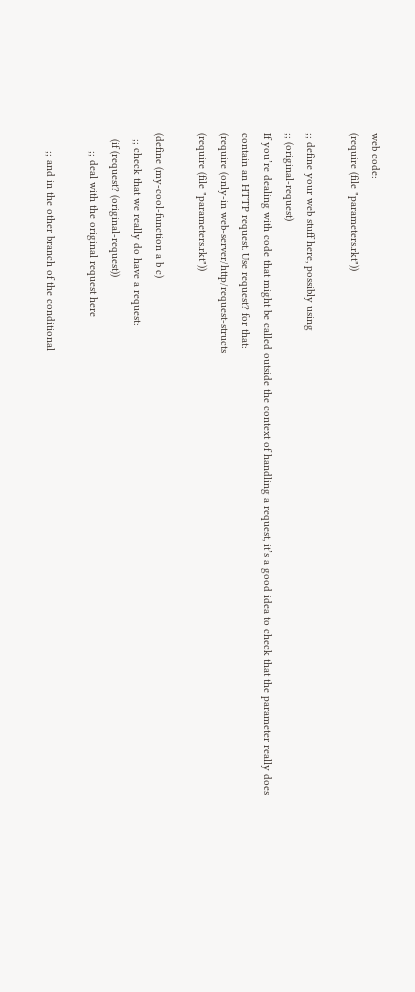web code:
(require (file "parameters.rkt"))

;; define your web stuff here, possibly using
;; (original-request)
If you’re dealing with code that might be called outside the context of handling a request, it’s a good idea to check that the parameter really does contain an HTTP request. Use request? for that:
(require (only-in web-server/http/request-structs
(require (file "parameters.rkt"))

(define (my-cool-function a b c)
  ;; check that we really do have a request:
  (if (request? (original-request))
      ;; deal with the original request here

      ;; and in the other branch of the conditional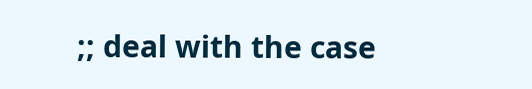;; deal with the case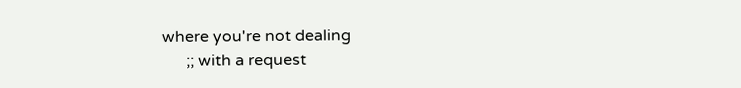where you're not dealing
      ;; with a request